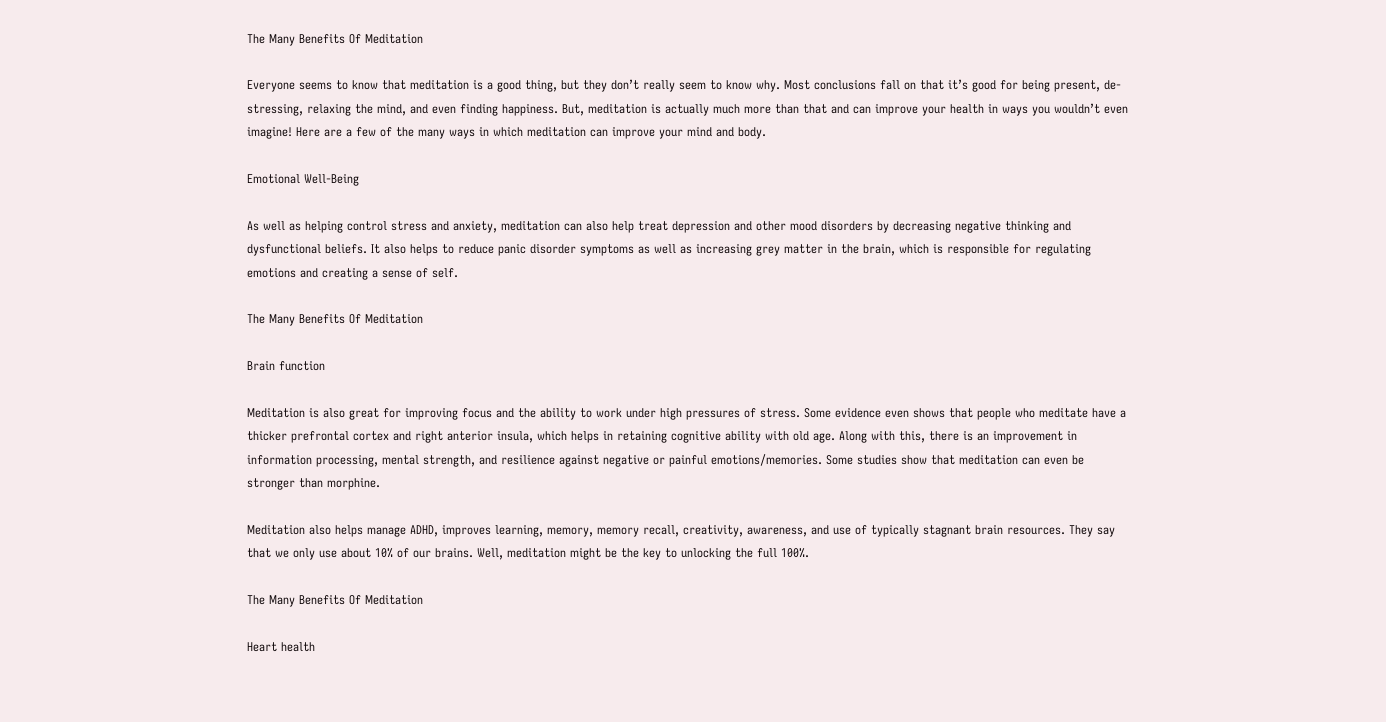The Many Benefits Of Meditation

Everyone seems to know that meditation is a good thing, but they don’t really seem to know why. Most conclusions fall on that it’s good for being present, de-stressing, relaxing the mind, and even finding happiness. But, meditation is actually much more than that and can improve your health in ways you wouldn’t even imagine! Here are a few of the many ways in which meditation can improve your mind and body.

Emotional Well-Being

As well as helping control stress and anxiety, meditation can also help treat depression and other mood disorders by decreasing negative thinking and dysfunctional beliefs. It also helps to reduce panic disorder symptoms as well as increasing grey matter in the brain, which is responsible for regulating emotions and creating a sense of self.

The Many Benefits Of Meditation

Brain function

Meditation is also great for improving focus and the ability to work under high pressures of stress. Some evidence even shows that people who meditate have a thicker prefrontal cortex and right anterior insula, which helps in retaining cognitive ability with old age. Along with this, there is an improvement in information processing, mental strength, and resilience against negative or painful emotions/memories. Some studies show that meditation can even be stronger than morphine.

Meditation also helps manage ADHD, improves learning, memory, memory recall, creativity, awareness, and use of typically stagnant brain resources. They say that we only use about 10% of our brains. Well, meditation might be the key to unlocking the full 100%.

The Many Benefits Of Meditation

Heart health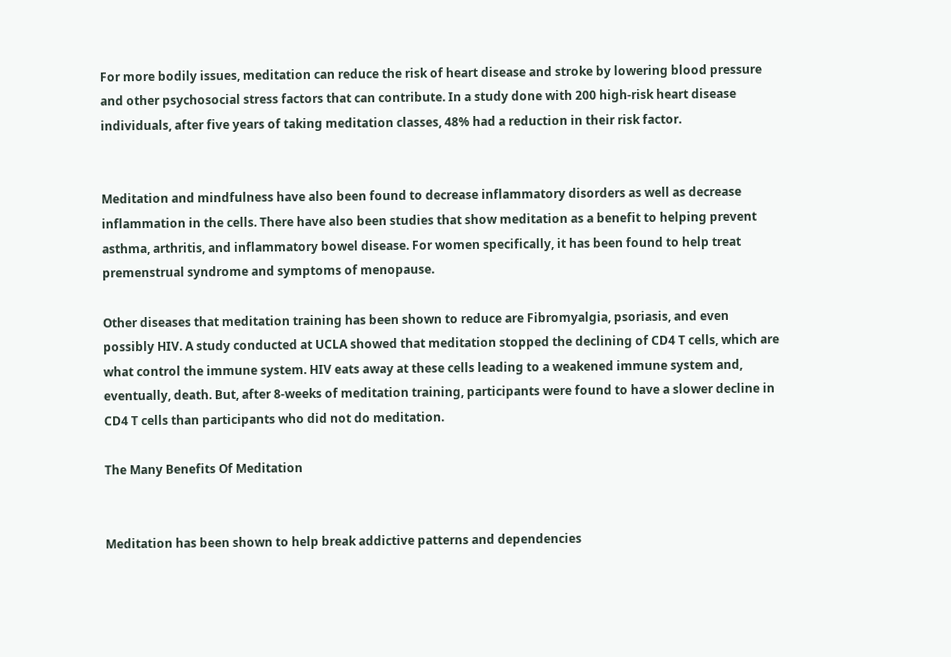For more bodily issues, meditation can reduce the risk of heart disease and stroke by lowering blood pressure and other psychosocial stress factors that can contribute. In a study done with 200 high-risk heart disease individuals, after five years of taking meditation classes, 48% had a reduction in their risk factor.


Meditation and mindfulness have also been found to decrease inflammatory disorders as well as decrease inflammation in the cells. There have also been studies that show meditation as a benefit to helping prevent asthma, arthritis, and inflammatory bowel disease. For women specifically, it has been found to help treat premenstrual syndrome and symptoms of menopause.

Other diseases that meditation training has been shown to reduce are Fibromyalgia, psoriasis, and even possibly HIV. A study conducted at UCLA showed that meditation stopped the declining of CD4 T cells, which are what control the immune system. HIV eats away at these cells leading to a weakened immune system and, eventually, death. But, after 8-weeks of meditation training, participants were found to have a slower decline in CD4 T cells than participants who did not do meditation.

The Many Benefits Of Meditation


Meditation has been shown to help break addictive patterns and dependencies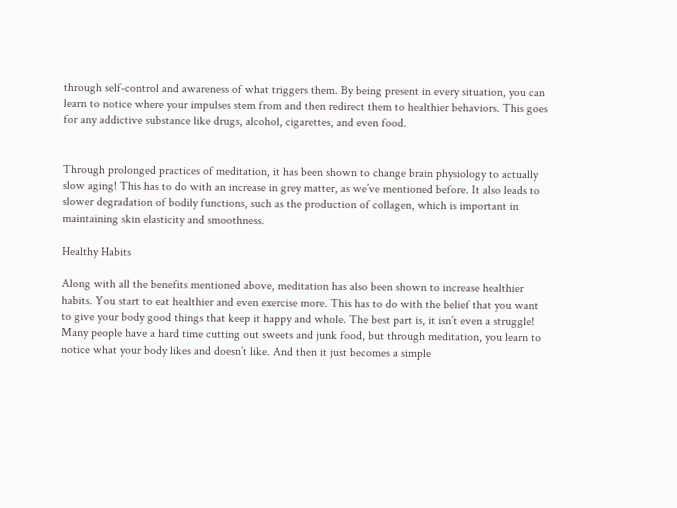through self-control and awareness of what triggers them. By being present in every situation, you can learn to notice where your impulses stem from and then redirect them to healthier behaviors. This goes for any addictive substance like drugs, alcohol, cigarettes, and even food.


Through prolonged practices of meditation, it has been shown to change brain physiology to actually slow aging! This has to do with an increase in grey matter, as we’ve mentioned before. It also leads to slower degradation of bodily functions, such as the production of collagen, which is important in maintaining skin elasticity and smoothness.

Healthy Habits

Along with all the benefits mentioned above, meditation has also been shown to increase healthier habits. You start to eat healthier and even exercise more. This has to do with the belief that you want to give your body good things that keep it happy and whole. The best part is, it isn’t even a struggle! Many people have a hard time cutting out sweets and junk food, but through meditation, you learn to notice what your body likes and doesn’t like. And then it just becomes a simple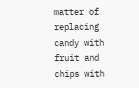matter of replacing candy with fruit and chips with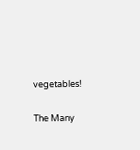vegetables!

The Many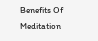Benefits Of Meditation